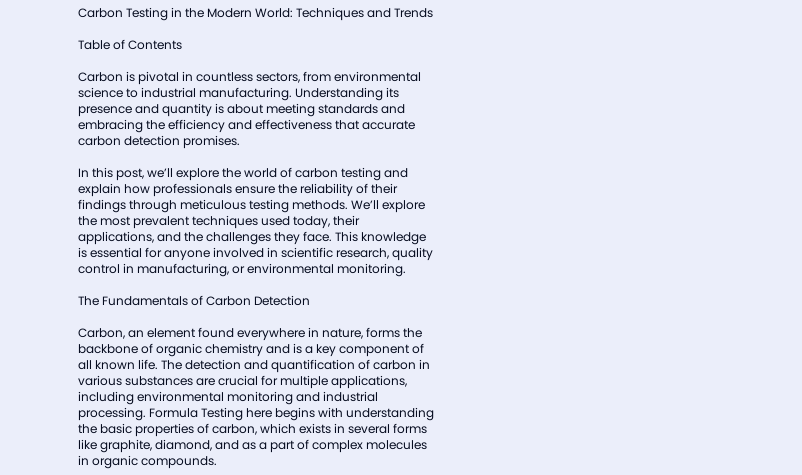Carbon Testing in the Modern World: Techniques and Trends

Table of Contents

Carbon is pivotal in countless sectors, from environmental science to industrial manufacturing. Understanding its presence and quantity is about meeting standards and embracing the efficiency and effectiveness that accurate carbon detection promises.

In this post, we’ll explore the world of carbon testing and explain how professionals ensure the reliability of their findings through meticulous testing methods. We’ll explore the most prevalent techniques used today, their applications, and the challenges they face. This knowledge is essential for anyone involved in scientific research, quality control in manufacturing, or environmental monitoring.

The Fundamentals of Carbon Detection

Carbon, an element found everywhere in nature, forms the backbone of organic chemistry and is a key component of all known life. The detection and quantification of carbon in various substances are crucial for multiple applications, including environmental monitoring and industrial processing. Formula Testing here begins with understanding the basic properties of carbon, which exists in several forms like graphite, diamond, and as a part of complex molecules in organic compounds.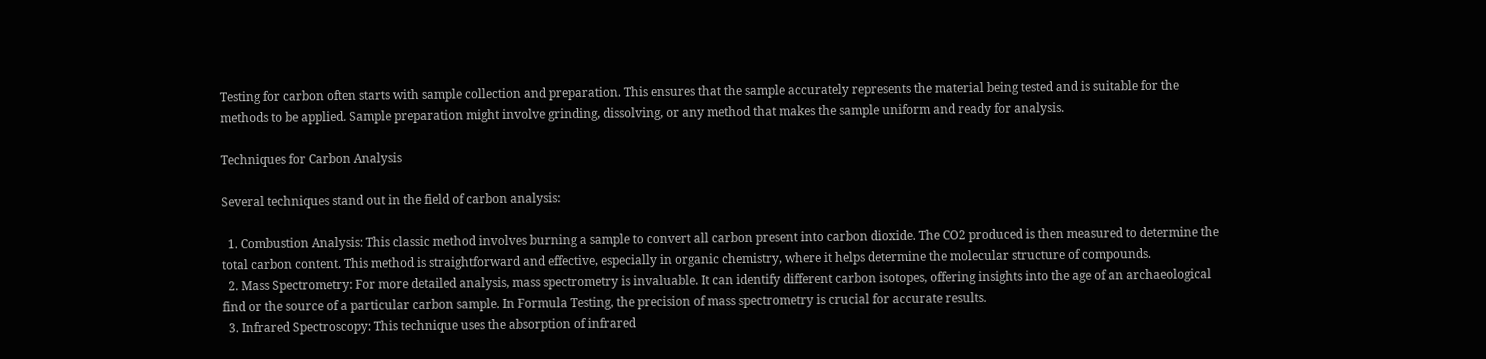Testing for carbon often starts with sample collection and preparation. This ensures that the sample accurately represents the material being tested and is suitable for the methods to be applied. Sample preparation might involve grinding, dissolving, or any method that makes the sample uniform and ready for analysis.

Techniques for Carbon Analysis

Several techniques stand out in the field of carbon analysis:

  1. Combustion Analysis: This classic method involves burning a sample to convert all carbon present into carbon dioxide. The CO2 produced is then measured to determine the total carbon content. This method is straightforward and effective, especially in organic chemistry, where it helps determine the molecular structure of compounds.
  2. Mass Spectrometry: For more detailed analysis, mass spectrometry is invaluable. It can identify different carbon isotopes, offering insights into the age of an archaeological find or the source of a particular carbon sample. In Formula Testing, the precision of mass spectrometry is crucial for accurate results.
  3. Infrared Spectroscopy: This technique uses the absorption of infrared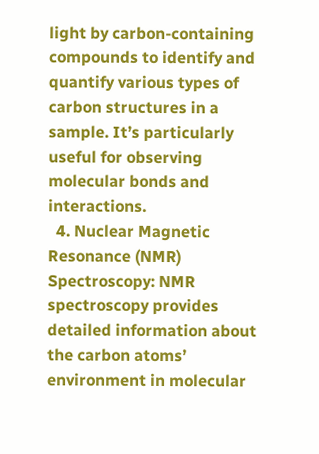light by carbon-containing compounds to identify and quantify various types of carbon structures in a sample. It’s particularly useful for observing molecular bonds and interactions.
  4. Nuclear Magnetic Resonance (NMR) Spectroscopy: NMR spectroscopy provides detailed information about the carbon atoms’ environment in molecular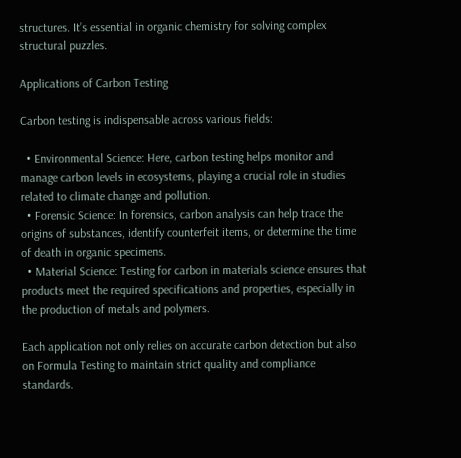structures. It’s essential in organic chemistry for solving complex structural puzzles.

Applications of Carbon Testing

Carbon testing is indispensable across various fields:

  • Environmental Science: Here, carbon testing helps monitor and manage carbon levels in ecosystems, playing a crucial role in studies related to climate change and pollution.
  • Forensic Science: In forensics, carbon analysis can help trace the origins of substances, identify counterfeit items, or determine the time of death in organic specimens.
  • Material Science: Testing for carbon in materials science ensures that products meet the required specifications and properties, especially in the production of metals and polymers.

Each application not only relies on accurate carbon detection but also on Formula Testing to maintain strict quality and compliance standards.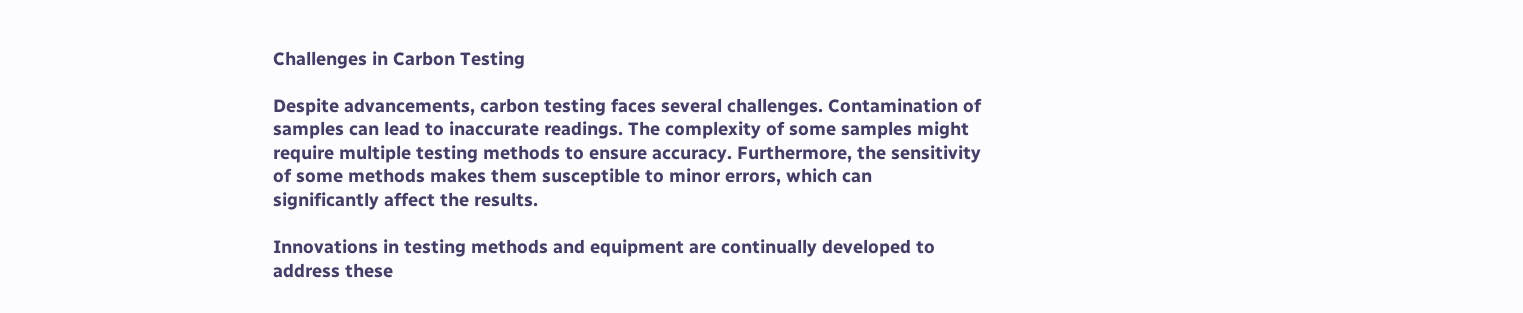Challenges in Carbon Testing

Despite advancements, carbon testing faces several challenges. Contamination of samples can lead to inaccurate readings. The complexity of some samples might require multiple testing methods to ensure accuracy. Furthermore, the sensitivity of some methods makes them susceptible to minor errors, which can significantly affect the results.

Innovations in testing methods and equipment are continually developed to address these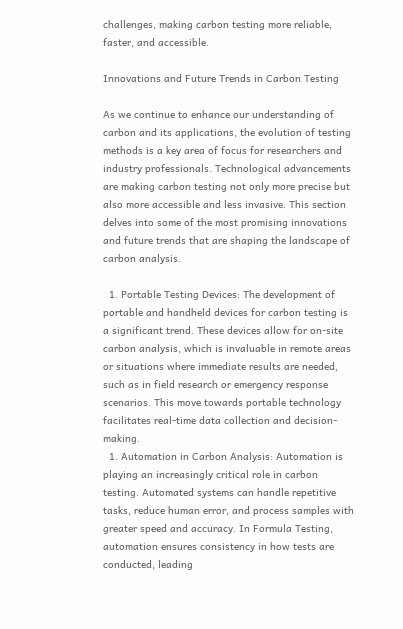challenges, making carbon testing more reliable, faster, and accessible.

Innovations and Future Trends in Carbon Testing

As we continue to enhance our understanding of carbon and its applications, the evolution of testing methods is a key area of focus for researchers and industry professionals. Technological advancements are making carbon testing not only more precise but also more accessible and less invasive. This section delves into some of the most promising innovations and future trends that are shaping the landscape of carbon analysis.

  1. Portable Testing Devices: The development of portable and handheld devices for carbon testing is a significant trend. These devices allow for on-site carbon analysis, which is invaluable in remote areas or situations where immediate results are needed, such as in field research or emergency response scenarios. This move towards portable technology facilitates real-time data collection and decision-making.
  1. Automation in Carbon Analysis: Automation is playing an increasingly critical role in carbon testing. Automated systems can handle repetitive tasks, reduce human error, and process samples with greater speed and accuracy. In Formula Testing, automation ensures consistency in how tests are conducted, leading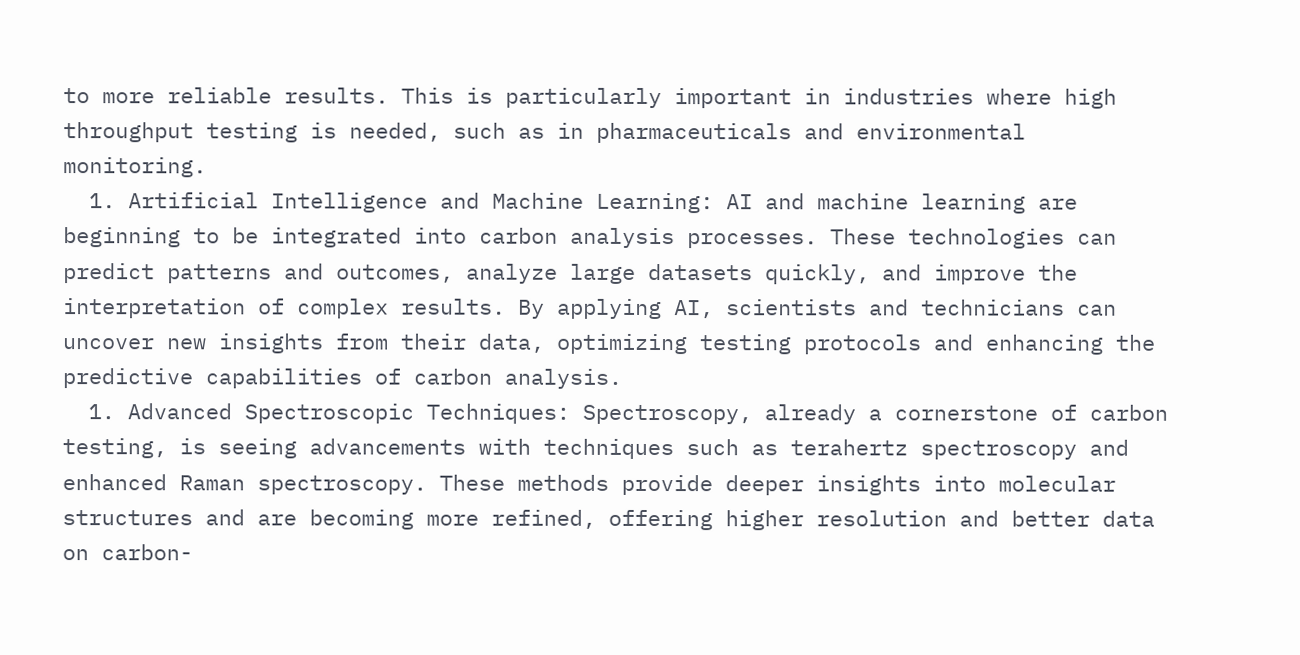to more reliable results. This is particularly important in industries where high throughput testing is needed, such as in pharmaceuticals and environmental monitoring.
  1. Artificial Intelligence and Machine Learning: AI and machine learning are beginning to be integrated into carbon analysis processes. These technologies can predict patterns and outcomes, analyze large datasets quickly, and improve the interpretation of complex results. By applying AI, scientists and technicians can uncover new insights from their data, optimizing testing protocols and enhancing the predictive capabilities of carbon analysis.
  1. Advanced Spectroscopic Techniques: Spectroscopy, already a cornerstone of carbon testing, is seeing advancements with techniques such as terahertz spectroscopy and enhanced Raman spectroscopy. These methods provide deeper insights into molecular structures and are becoming more refined, offering higher resolution and better data on carbon-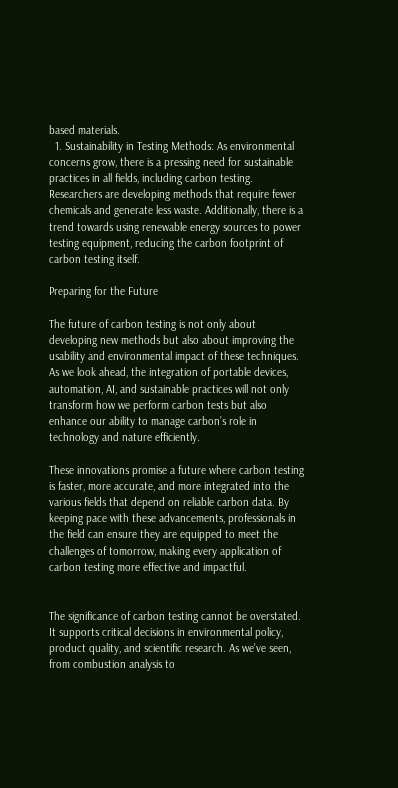based materials.
  1. Sustainability in Testing Methods: As environmental concerns grow, there is a pressing need for sustainable practices in all fields, including carbon testing. Researchers are developing methods that require fewer chemicals and generate less waste. Additionally, there is a trend towards using renewable energy sources to power testing equipment, reducing the carbon footprint of carbon testing itself.

Preparing for the Future

The future of carbon testing is not only about developing new methods but also about improving the usability and environmental impact of these techniques. As we look ahead, the integration of portable devices, automation, AI, and sustainable practices will not only transform how we perform carbon tests but also enhance our ability to manage carbon’s role in technology and nature efficiently.

These innovations promise a future where carbon testing is faster, more accurate, and more integrated into the various fields that depend on reliable carbon data. By keeping pace with these advancements, professionals in the field can ensure they are equipped to meet the challenges of tomorrow, making every application of carbon testing more effective and impactful.


The significance of carbon testing cannot be overstated. It supports critical decisions in environmental policy, product quality, and scientific research. As we’ve seen, from combustion analysis to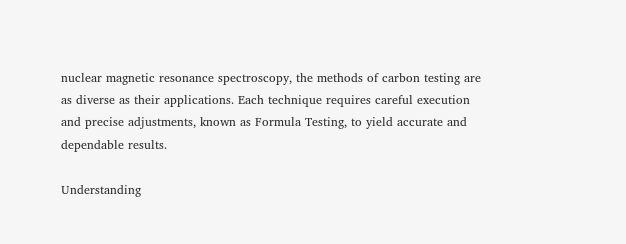nuclear magnetic resonance spectroscopy, the methods of carbon testing are as diverse as their applications. Each technique requires careful execution and precise adjustments, known as Formula Testing, to yield accurate and dependable results.

Understanding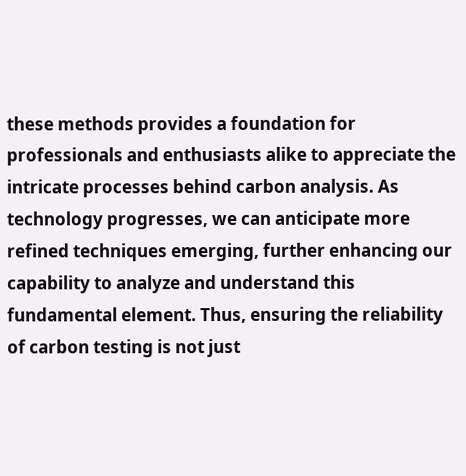these methods provides a foundation for professionals and enthusiasts alike to appreciate the intricate processes behind carbon analysis. As technology progresses, we can anticipate more refined techniques emerging, further enhancing our capability to analyze and understand this fundamental element. Thus, ensuring the reliability of carbon testing is not just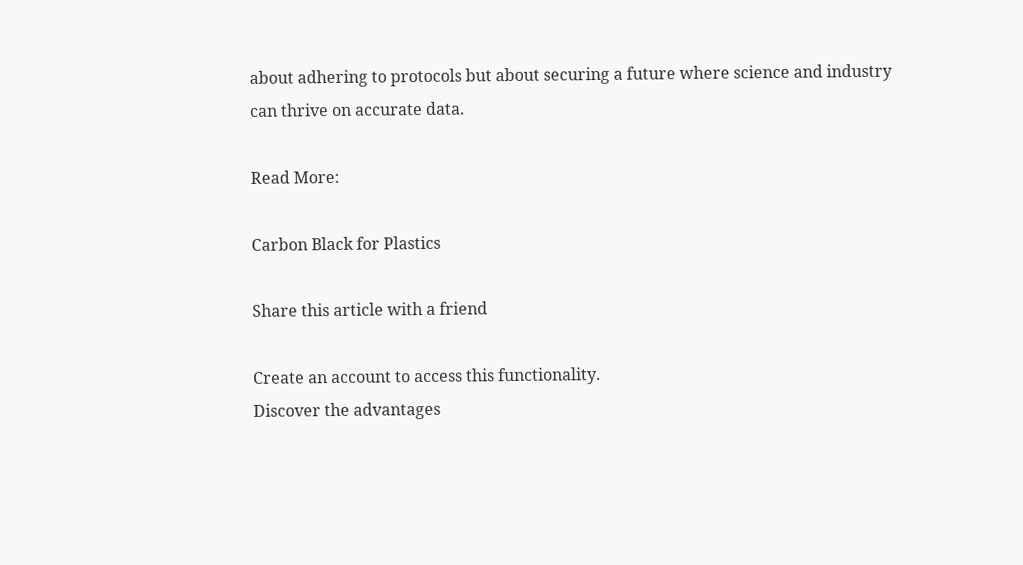about adhering to protocols but about securing a future where science and industry can thrive on accurate data.

Read More:

Carbon Black for Plastics

Share this article with a friend

Create an account to access this functionality.
Discover the advantages